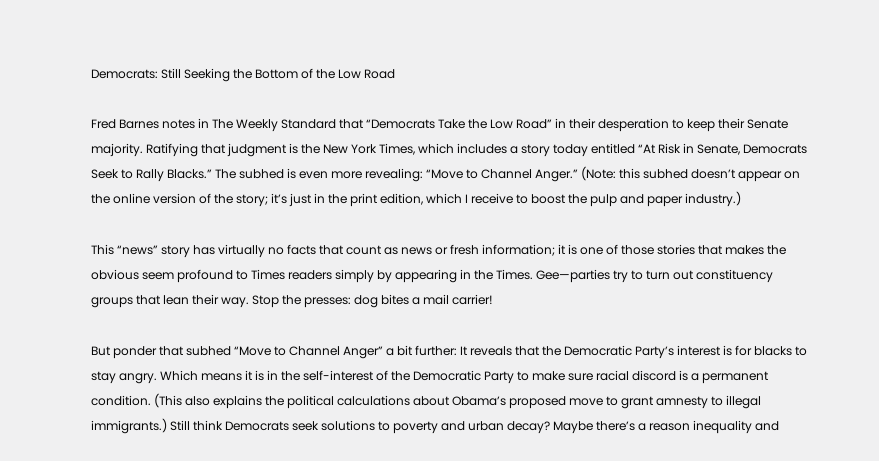Democrats: Still Seeking the Bottom of the Low Road

Fred Barnes notes in The Weekly Standard that “Democrats Take the Low Road” in their desperation to keep their Senate majority. Ratifying that judgment is the New York Times, which includes a story today entitled “At Risk in Senate, Democrats Seek to Rally Blacks.” The subhed is even more revealing: “Move to Channel Anger.” (Note: this subhed doesn’t appear on the online version of the story; it’s just in the print edition, which I receive to boost the pulp and paper industry.)

This “news” story has virtually no facts that count as news or fresh information; it is one of those stories that makes the obvious seem profound to Times readers simply by appearing in the Times. Gee—parties try to turn out constituency groups that lean their way. Stop the presses: dog bites a mail carrier!

But ponder that subhed “Move to Channel Anger” a bit further: It reveals that the Democratic Party’s interest is for blacks to stay angry. Which means it is in the self-interest of the Democratic Party to make sure racial discord is a permanent condition. (This also explains the political calculations about Obama’s proposed move to grant amnesty to illegal immigrants.) Still think Democrats seek solutions to poverty and urban decay? Maybe there’s a reason inequality and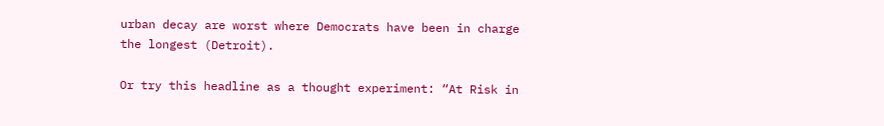urban decay are worst where Democrats have been in charge the longest (Detroit).

Or try this headline as a thought experiment: “At Risk in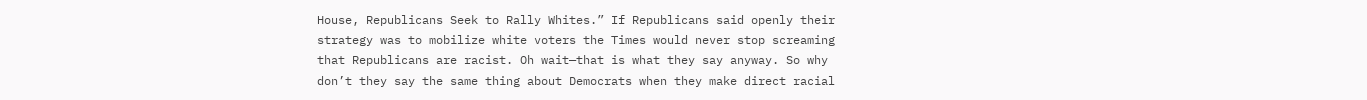House, Republicans Seek to Rally Whites.” If Republicans said openly their strategy was to mobilize white voters the Times would never stop screaming that Republicans are racist. Oh wait—that is what they say anyway. So why don’t they say the same thing about Democrats when they make direct racial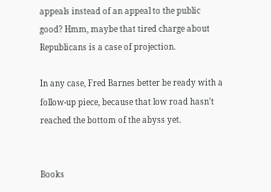appeals instead of an appeal to the public good? Hmm, maybe that tired charge about Republicans is a case of projection.

In any case, Fred Barnes better be ready with a follow-up piece, because that low road hasn’t reached the bottom of the abyss yet.


Books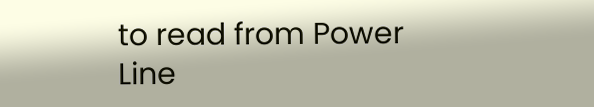to read from Power Line